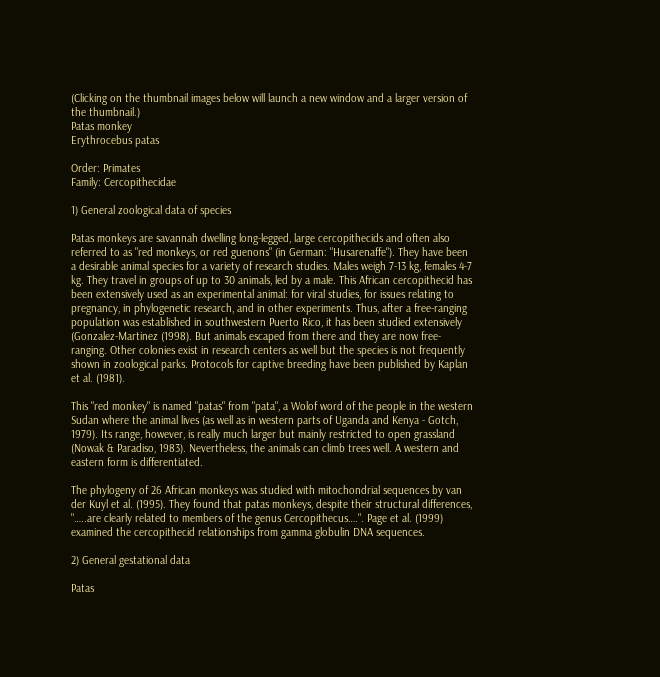(Clicking on the thumbnail images below will launch a new window and a larger version of the thumbnail.)
Patas monkey
Erythrocebus patas

Order: Primates
Family: Cercopithecidae

1) General zoological data of species

Patas monkeys are savannah dwelling long-legged, large cercopithecids and often also referred to as "red monkeys, or red guenons" (in German: "Husarenaffe"). They have been a desirable animal species for a variety of research studies. Males weigh 7-13 kg, females 4-7 kg. They travel in groups of up to 30 animals, led by a male. This African cercopithecid has been extensively used as an experimental animal: for viral studies, for issues relating to pregnancy, in phylogenetic research, and in other experiments. Thus, after a free-ranging population was established in southwestern Puerto Rico, it has been studied extensively (Gonzalez-Martinez (1998). But animals escaped from there and they are now free-ranging. Other colonies exist in research centers as well but the species is not frequently shown in zoological parks. Protocols for captive breeding have been published by Kaplan et al. (1981).

This "red monkey" is named "patas" from "pata", a Wolof word of the people in the western Sudan where the animal lives (as well as in western parts of Uganda and Kenya - Gotch, 1979). Its range, however, is really much larger but mainly restricted to open grassland (Nowak & Paradiso, 1983). Nevertheless, the animals can climb trees well. A western and eastern form is differentiated.

The phylogeny of 26 African monkeys was studied with mitochondrial sequences by van der Kuyl et al. (1995). They found that patas monkeys, despite their structural differences, "…..are clearly related to members of the genus Cercopithecus….". Page et al. (1999) examined the cercopithecid relationships from gamma globulin DNA sequences.

2) General gestational data

Patas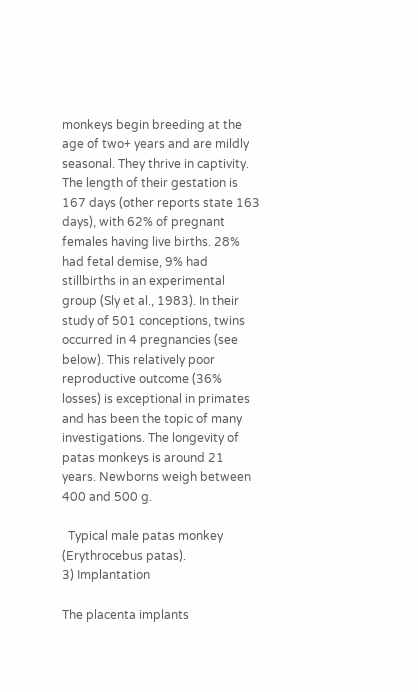monkeys begin breeding at the age of two+ years and are mildly seasonal. They thrive in captivity. The length of their gestation is 167 days (other reports state 163 days), with 62% of pregnant females having live births. 28% had fetal demise, 9% had stillbirths in an experimental group (Sly et al., 1983). In their study of 501 conceptions, twins occurred in 4 pregnancies (see below). This relatively poor reproductive outcome (36% losses) is exceptional in primates and has been the topic of many investigations. The longevity of patas monkeys is around 21 years. Newborns weigh between 400 and 500 g.

  Typical male patas monkey (Erythrocebus patas).
3) Implantation

The placenta implants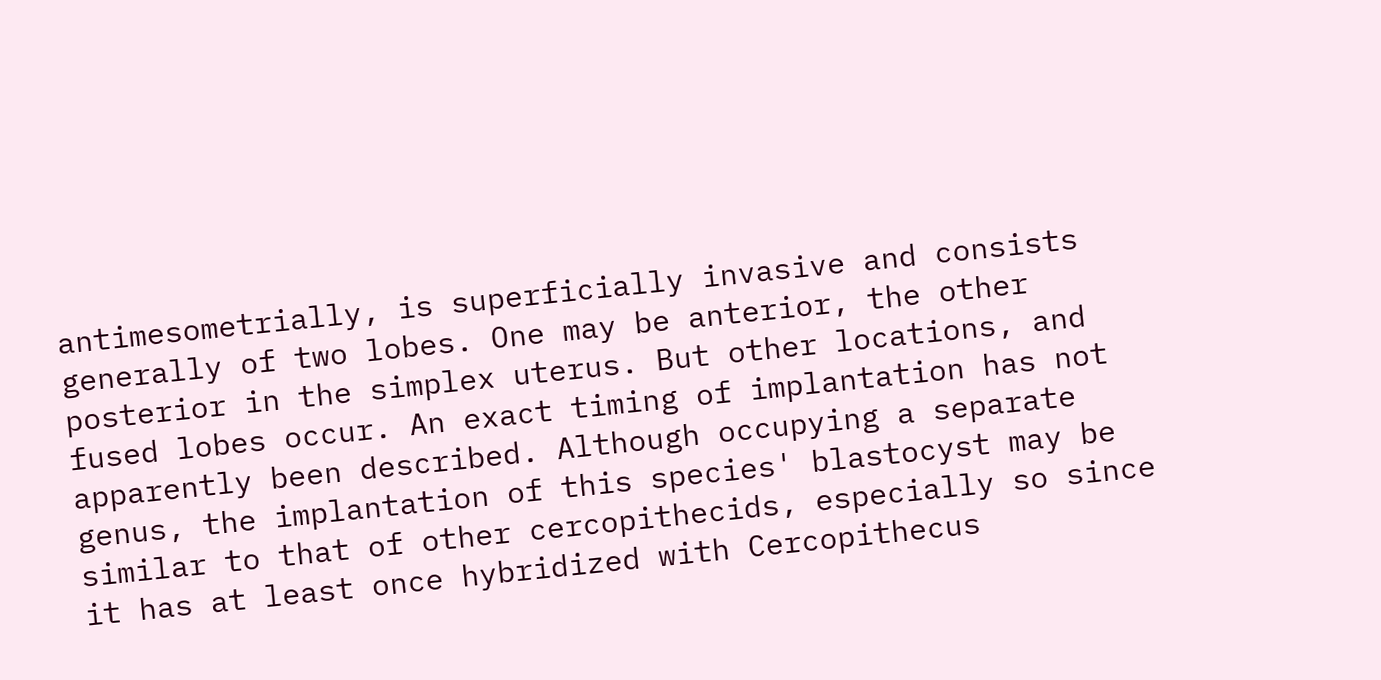antimesometrially, is superficially invasive and consists generally of two lobes. One may be anterior, the other posterior in the simplex uterus. But other locations, and fused lobes occur. An exact timing of implantation has not apparently been described. Although occupying a separate genus, the implantation of this species' blastocyst may be similar to that of other cercopithecids, especially so since it has at least once hybridized with Cercopithecus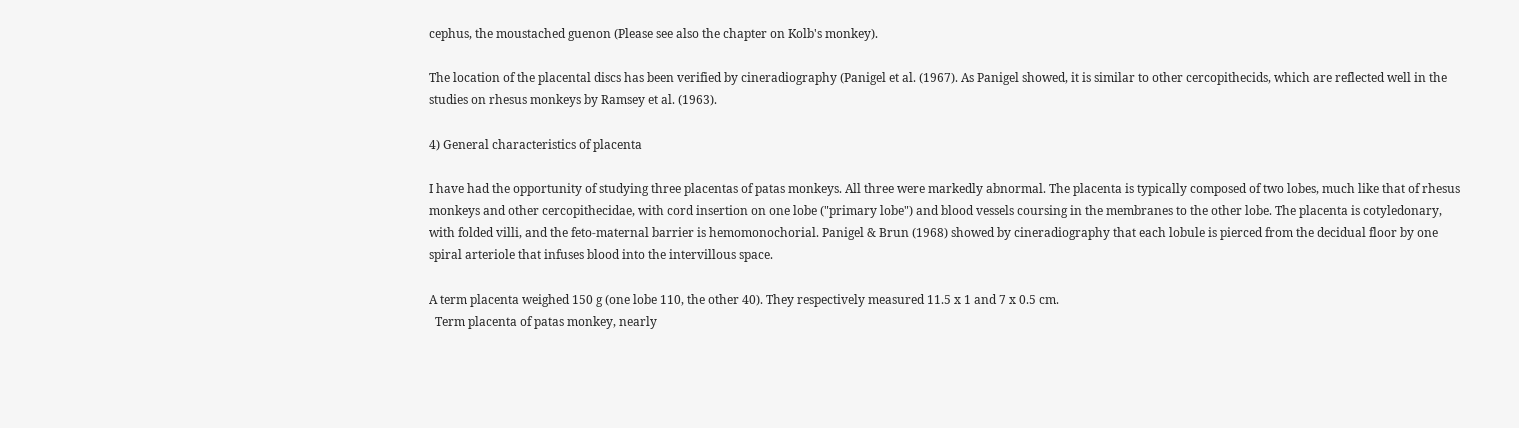cephus, the moustached guenon (Please see also the chapter on Kolb's monkey).

The location of the placental discs has been verified by cineradiography (Panigel et al. (1967). As Panigel showed, it is similar to other cercopithecids, which are reflected well in the studies on rhesus monkeys by Ramsey et al. (1963).

4) General characteristics of placenta

I have had the opportunity of studying three placentas of patas monkeys. All three were markedly abnormal. The placenta is typically composed of two lobes, much like that of rhesus monkeys and other cercopithecidae, with cord insertion on one lobe ("primary lobe") and blood vessels coursing in the membranes to the other lobe. The placenta is cotyledonary, with folded villi, and the feto-maternal barrier is hemomonochorial. Panigel & Brun (1968) showed by cineradiography that each lobule is pierced from the decidual floor by one spiral arteriole that infuses blood into the intervillous space.

A term placenta weighed 150 g (one lobe 110, the other 40). They respectively measured 11.5 x 1 and 7 x 0.5 cm.
  Term placenta of patas monkey, nearly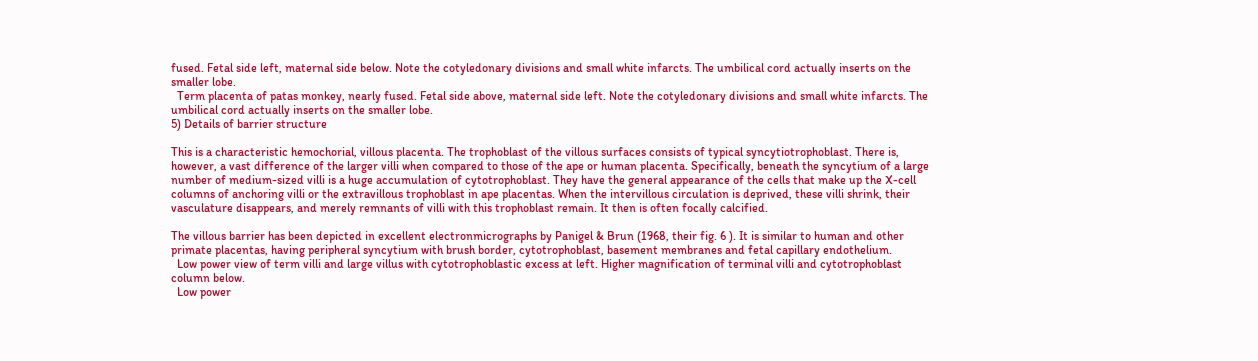fused. Fetal side left, maternal side below. Note the cotyledonary divisions and small white infarcts. The umbilical cord actually inserts on the smaller lobe.
  Term placenta of patas monkey, nearly fused. Fetal side above, maternal side left. Note the cotyledonary divisions and small white infarcts. The umbilical cord actually inserts on the smaller lobe.
5) Details of barrier structure

This is a characteristic hemochorial, villous placenta. The trophoblast of the villous surfaces consists of typical syncytiotrophoblast. There is, however, a vast difference of the larger villi when compared to those of the ape or human placenta. Specifically, beneath the syncytium of a large number of medium-sized villi is a huge accumulation of cytotrophoblast. They have the general appearance of the cells that make up the X-cell columns of anchoring villi or the extravillous trophoblast in ape placentas. When the intervillous circulation is deprived, these villi shrink, their vasculature disappears, and merely remnants of villi with this trophoblast remain. It then is often focally calcified.

The villous barrier has been depicted in excellent electronmicrographs by Panigel & Brun (1968, their fig. 6 ). It is similar to human and other primate placentas, having peripheral syncytium with brush border, cytotrophoblast, basement membranes and fetal capillary endothelium.
  Low power view of term villi and large villus with cytotrophoblastic excess at left. Higher magnification of terminal villi and cytotrophoblast column below.
  Low power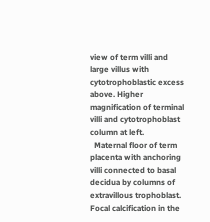view of term villi and large villus with cytotrophoblastic excess above. Higher magnification of terminal villi and cytotrophoblast column at left.
  Maternal floor of term placenta with anchoring villi connected to basal decidua by columns of extravillous trophoblast. Focal calcification in the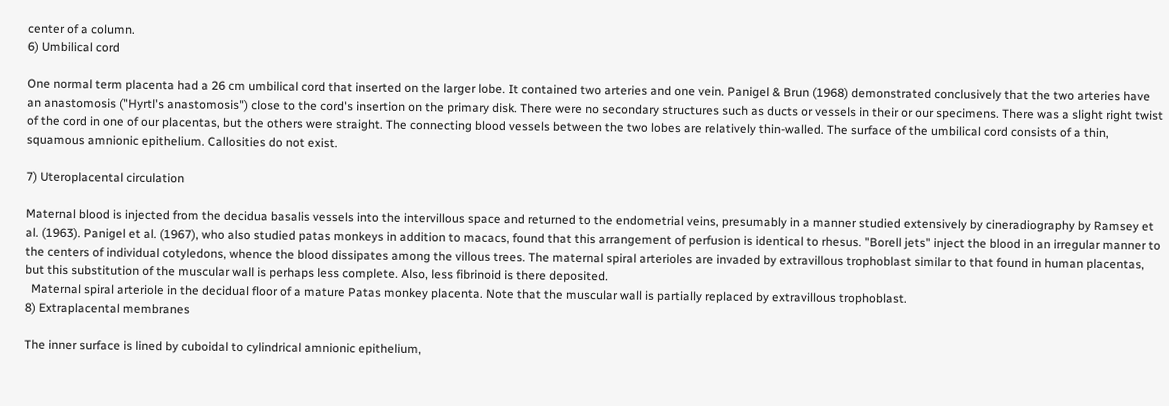center of a column.
6) Umbilical cord

One normal term placenta had a 26 cm umbilical cord that inserted on the larger lobe. It contained two arteries and one vein. Panigel & Brun (1968) demonstrated conclusively that the two arteries have an anastomosis ("Hyrtl's anastomosis") close to the cord's insertion on the primary disk. There were no secondary structures such as ducts or vessels in their or our specimens. There was a slight right twist of the cord in one of our placentas, but the others were straight. The connecting blood vessels between the two lobes are relatively thin-walled. The surface of the umbilical cord consists of a thin, squamous amnionic epithelium. Callosities do not exist.

7) Uteroplacental circulation

Maternal blood is injected from the decidua basalis vessels into the intervillous space and returned to the endometrial veins, presumably in a manner studied extensively by cineradiography by Ramsey et al. (1963). Panigel et al. (1967), who also studied patas monkeys in addition to macacs, found that this arrangement of perfusion is identical to rhesus. "Borell jets" inject the blood in an irregular manner to the centers of individual cotyledons, whence the blood dissipates among the villous trees. The maternal spiral arterioles are invaded by extravillous trophoblast similar to that found in human placentas, but this substitution of the muscular wall is perhaps less complete. Also, less fibrinoid is there deposited.
  Maternal spiral arteriole in the decidual floor of a mature Patas monkey placenta. Note that the muscular wall is partially replaced by extravillous trophoblast.
8) Extraplacental membranes

The inner surface is lined by cuboidal to cylindrical amnionic epithelium,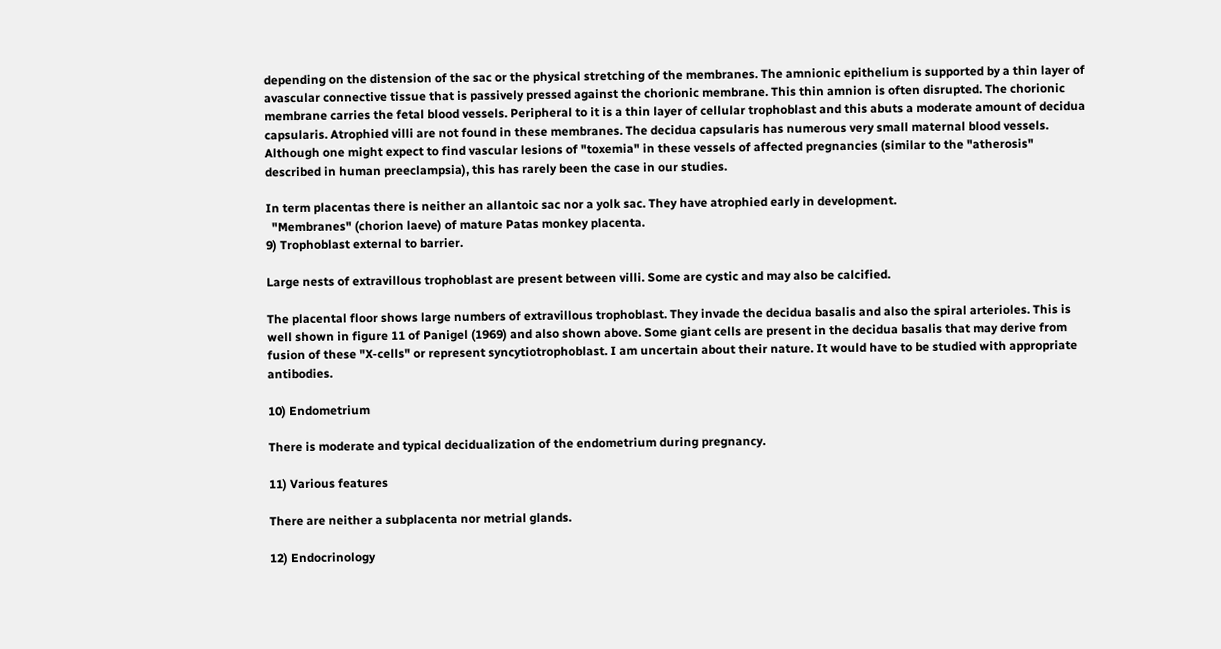depending on the distension of the sac or the physical stretching of the membranes. The amnionic epithelium is supported by a thin layer of avascular connective tissue that is passively pressed against the chorionic membrane. This thin amnion is often disrupted. The chorionic membrane carries the fetal blood vessels. Peripheral to it is a thin layer of cellular trophoblast and this abuts a moderate amount of decidua capsularis. Atrophied villi are not found in these membranes. The decidua capsularis has numerous very small maternal blood vessels. Although one might expect to find vascular lesions of "toxemia" in these vessels of affected pregnancies (similar to the "atherosis" described in human preeclampsia), this has rarely been the case in our studies.

In term placentas there is neither an allantoic sac nor a yolk sac. They have atrophied early in development.
  "Membranes" (chorion laeve) of mature Patas monkey placenta.
9) Trophoblast external to barrier.

Large nests of extravillous trophoblast are present between villi. Some are cystic and may also be calcified.

The placental floor shows large numbers of extravillous trophoblast. They invade the decidua basalis and also the spiral arterioles. This is well shown in figure 11 of Panigel (1969) and also shown above. Some giant cells are present in the decidua basalis that may derive from fusion of these "X-cells" or represent syncytiotrophoblast. I am uncertain about their nature. It would have to be studied with appropriate antibodies.

10) Endometrium

There is moderate and typical decidualization of the endometrium during pregnancy.

11) Various features

There are neither a subplacenta nor metrial glands.

12) Endocrinology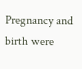Pregnancy and birth were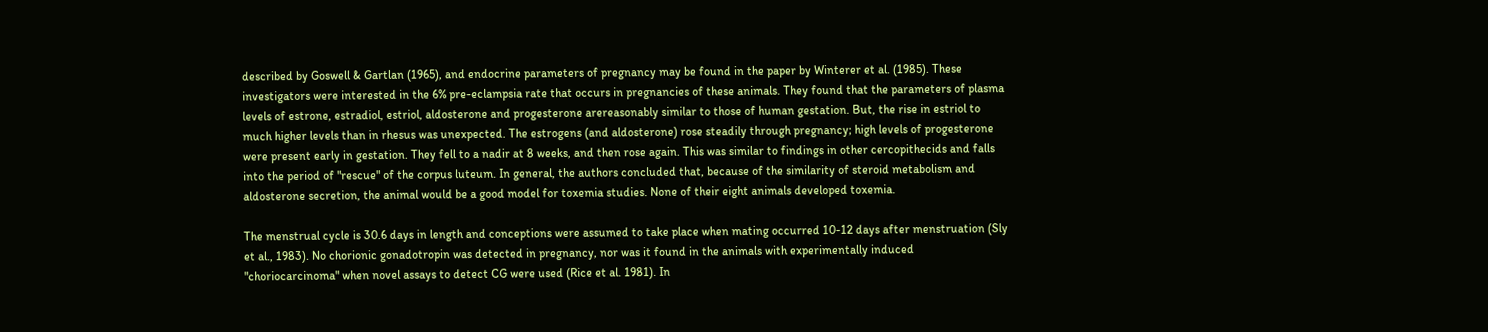described by Goswell & Gartlan (1965), and endocrine parameters of pregnancy may be found in the paper by Winterer et al. (1985). These investigators were interested in the 6% pre-eclampsia rate that occurs in pregnancies of these animals. They found that the parameters of plasma levels of estrone, estradiol, estriol, aldosterone and progesterone arereasonably similar to those of human gestation. But, the rise in estriol to much higher levels than in rhesus was unexpected. The estrogens (and aldosterone) rose steadily through pregnancy; high levels of progesterone were present early in gestation. They fell to a nadir at 8 weeks, and then rose again. This was similar to findings in other cercopithecids and falls into the period of "rescue" of the corpus luteum. In general, the authors concluded that, because of the similarity of steroid metabolism and aldosterone secretion, the animal would be a good model for toxemia studies. None of their eight animals developed toxemia.

The menstrual cycle is 30.6 days in length and conceptions were assumed to take place when mating occurred 10-12 days after menstruation (Sly et al., 1983). No chorionic gonadotropin was detected in pregnancy, nor was it found in the animals with experimentally induced "choriocarcinoma" when novel assays to detect CG were used (Rice et al. 1981). In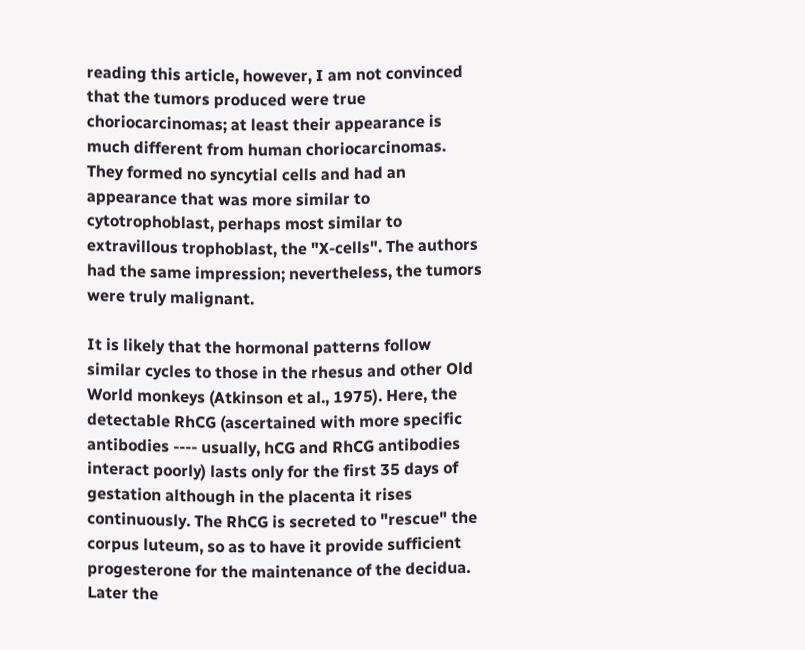reading this article, however, I am not convinced that the tumors produced were true choriocarcinomas; at least their appearance is much different from human choriocarcinomas. They formed no syncytial cells and had an appearance that was more similar to cytotrophoblast, perhaps most similar to extravillous trophoblast, the "X-cells". The authors had the same impression; nevertheless, the tumors were truly malignant.

It is likely that the hormonal patterns follow similar cycles to those in the rhesus and other Old World monkeys (Atkinson et al., 1975). Here, the detectable RhCG (ascertained with more specific antibodies ---- usually, hCG and RhCG antibodies interact poorly) lasts only for the first 35 days of gestation although in the placenta it rises continuously. The RhCG is secreted to "rescue" the corpus luteum, so as to have it provide sufficient progesterone for the maintenance of the decidua. Later the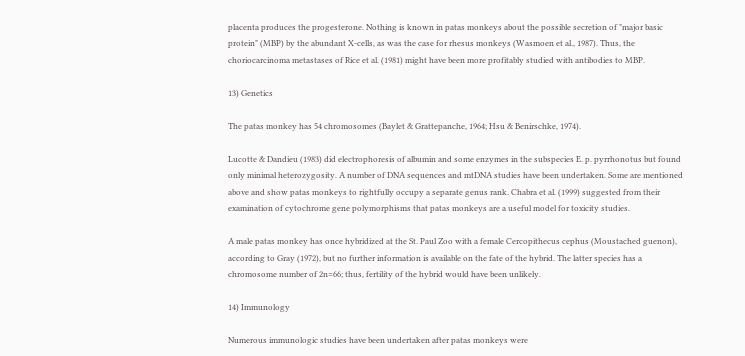placenta produces the progesterone. Nothing is known in patas monkeys about the possible secretion of "major basic protein" (MBP) by the abundant X-cells, as was the case for rhesus monkeys (Wasmoen et al., 1987). Thus, the choriocarcinoma metastases of Rice et al. (1981) might have been more profitably studied with antibodies to MBP.

13) Genetics

The patas monkey has 54 chromosomes (Baylet & Grattepanche, 1964; Hsu & Benirschke, 1974).

Lucotte & Dandieu (1983) did electrophoresis of albumin and some enzymes in the subspecies E. p. pyrrhonotus but found only minimal heterozygosity. A number of DNA sequences and mtDNA studies have been undertaken. Some are mentioned above and show patas monkeys to rightfully occupy a separate genus rank. Chabra et al. (1999) suggested from their examination of cytochrome gene polymorphisms that patas monkeys are a useful model for toxicity studies.

A male patas monkey has once hybridized at the St. Paul Zoo with a female Cercopithecus cephus (Moustached guenon), according to Gray (1972), but no further information is available on the fate of the hybrid. The latter species has a chromosome number of 2n=66; thus, fertility of the hybrid would have been unlikely.

14) Immunology

Numerous immunologic studies have been undertaken after patas monkeys were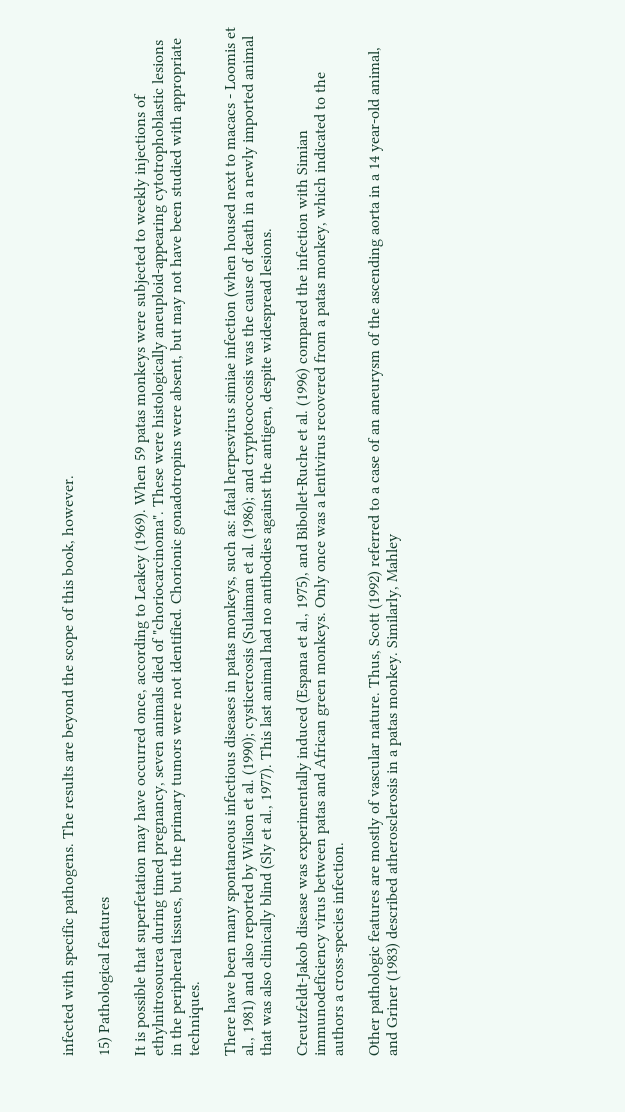infected with specific pathogens. The results are beyond the scope of this book, however.

15) Pathological features

It is possible that superfetation may have occurred once, according to Leakey (1969). When 59 patas monkeys were subjected to weekly injections of ethylnitrosourea during timed pregnancy, seven animals died of "choriocarcinoma". These were histologically aneuploid-appearing cytotrophoblastic lesions in the peripheral tissues, but the primary tumors were not identified. Chorionic gonadotropins were absent, but may not have been studied with appropriate techniques.

There have been many spontaneous infectious diseases in patas monkeys, such as: fatal herpesvirus simiae infection (when housed next to macacs - Loomis et al., 1981) and also reported by Wilson et al. (1990); cysticercosis (Sulaiman et al. (1986); and cryptococcosis was the cause of death in a newly imported animal that was also clinically blind (Sly et al., 1977). This last animal had no antibodies against the antigen, despite widespread lesions.

Creutzfeldt-Jakob disease was experimentally induced (Espana et al., 1975), and Bibollet-Ruche et al. (1996) compared the infection with Simian immunodeficiency virus between patas and African green monkeys. Only once was a lentivirus recovered from a patas monkey, which indicated to the authors a cross-species infection.

Other pathologic features are mostly of vascular nature. Thus, Scott (1992) referred to a case of an aneurysm of the ascending aorta in a 14 year-old animal, and Griner (1983) described atherosclerosis in a patas monkey. Similarly, Mahley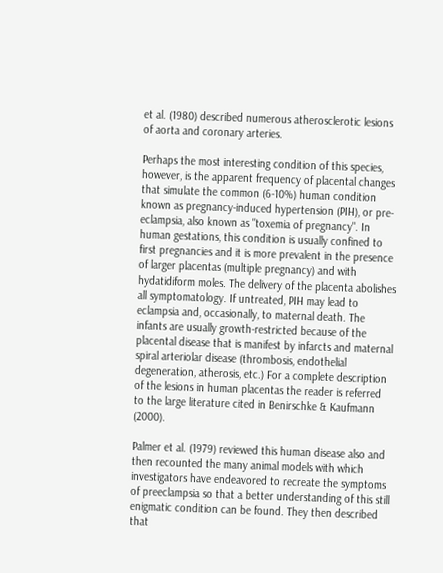et al. (1980) described numerous atherosclerotic lesions of aorta and coronary arteries.

Perhaps the most interesting condition of this species, however, is the apparent frequency of placental changes that simulate the common (6-10%) human condition known as pregnancy-induced hypertension (PIH), or pre-eclampsia, also known as "toxemia of pregnancy". In human gestations, this condition is usually confined to first pregnancies and it is more prevalent in the presence of larger placentas (multiple pregnancy) and with hydatidiform moles. The delivery of the placenta abolishes all symptomatology. If untreated, PIH may lead to eclampsia and, occasionally, to maternal death. The infants are usually growth-restricted because of the placental disease that is manifest by infarcts and maternal spiral arteriolar disease (thrombosis, endothelial degeneration, atherosis, etc.) For a complete description of the lesions in human placentas the reader is referred to the large literature cited in Benirschke & Kaufmann (2000).

Palmer et al. (1979) reviewed this human disease also and then recounted the many animal models with which investigators have endeavored to recreate the symptoms of preeclampsia so that a better understanding of this still enigmatic condition can be found. They then described that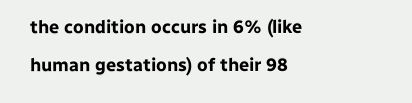the condition occurs in 6% (like human gestations) of their 98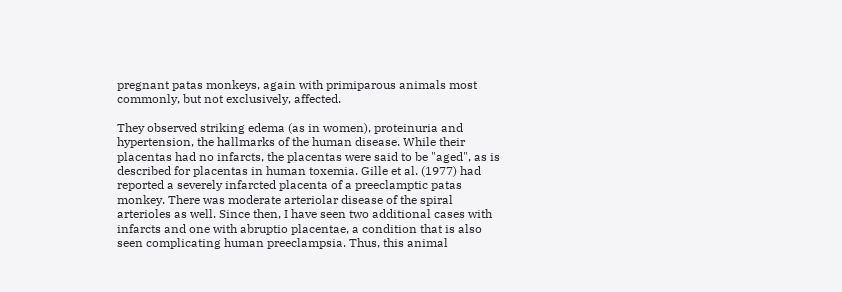pregnant patas monkeys, again with primiparous animals most commonly, but not exclusively, affected.

They observed striking edema (as in women), proteinuria and hypertension, the hallmarks of the human disease. While their placentas had no infarcts, the placentas were said to be "aged", as is described for placentas in human toxemia. Gille et al. (1977) had reported a severely infarcted placenta of a preeclamptic patas monkey. There was moderate arteriolar disease of the spiral arterioles as well. Since then, I have seen two additional cases with infarcts and one with abruptio placentae, a condition that is also seen complicating human preeclampsia. Thus, this animal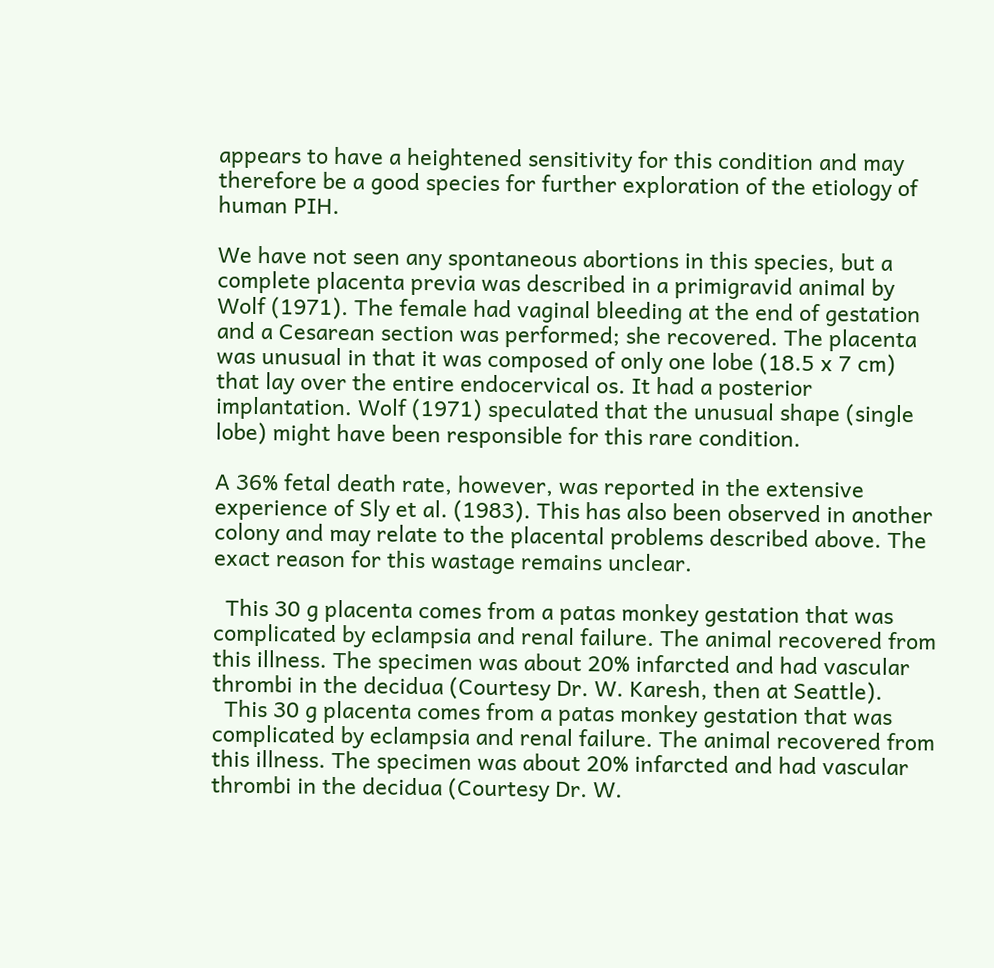appears to have a heightened sensitivity for this condition and may therefore be a good species for further exploration of the etiology of human PIH.

We have not seen any spontaneous abortions in this species, but a complete placenta previa was described in a primigravid animal by Wolf (1971). The female had vaginal bleeding at the end of gestation and a Cesarean section was performed; she recovered. The placenta was unusual in that it was composed of only one lobe (18.5 x 7 cm) that lay over the entire endocervical os. It had a posterior implantation. Wolf (1971) speculated that the unusual shape (single lobe) might have been responsible for this rare condition.

A 36% fetal death rate, however, was reported in the extensive experience of Sly et al. (1983). This has also been observed in another colony and may relate to the placental problems described above. The exact reason for this wastage remains unclear.

  This 30 g placenta comes from a patas monkey gestation that was complicated by eclampsia and renal failure. The animal recovered from this illness. The specimen was about 20% infarcted and had vascular thrombi in the decidua (Courtesy Dr. W. Karesh, then at Seattle).
  This 30 g placenta comes from a patas monkey gestation that was complicated by eclampsia and renal failure. The animal recovered from this illness. The specimen was about 20% infarcted and had vascular thrombi in the decidua (Courtesy Dr. W.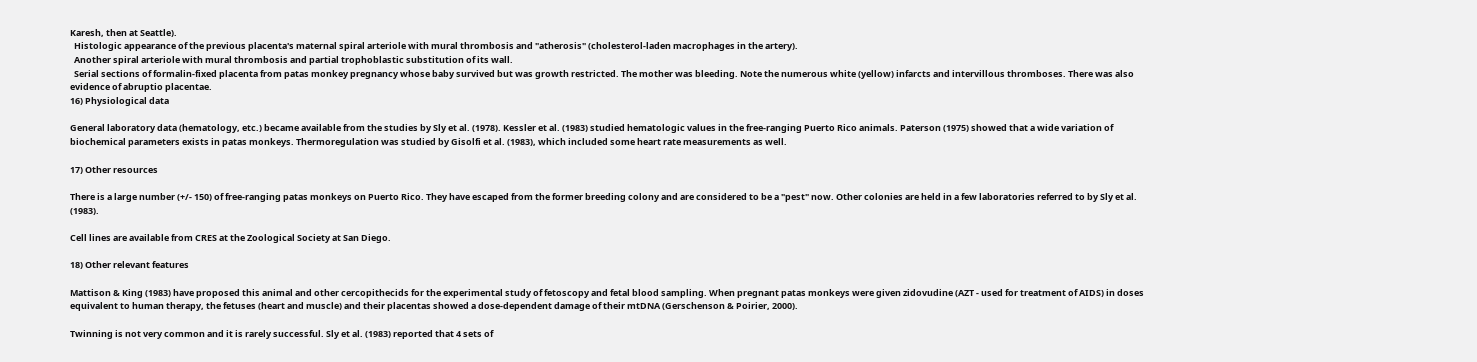Karesh, then at Seattle).
  Histologic appearance of the previous placenta's maternal spiral arteriole with mural thrombosis and "atherosis" (cholesterol-laden macrophages in the artery).
  Another spiral arteriole with mural thrombosis and partial trophoblastic substitution of its wall.
  Serial sections of formalin-fixed placenta from patas monkey pregnancy whose baby survived but was growth restricted. The mother was bleeding. Note the numerous white (yellow) infarcts and intervillous thromboses. There was also evidence of abruptio placentae.
16) Physiological data

General laboratory data (hematology, etc.) became available from the studies by Sly et al. (1978). Kessler et al. (1983) studied hematologic values in the free-ranging Puerto Rico animals. Paterson (1975) showed that a wide variation of biochemical parameters exists in patas monkeys. Thermoregulation was studied by Gisolfi et al. (1983), which included some heart rate measurements as well.

17) Other resources

There is a large number (+/- 150) of free-ranging patas monkeys on Puerto Rico. They have escaped from the former breeding colony and are considered to be a "pest" now. Other colonies are held in a few laboratories referred to by Sly et al. (1983).

Cell lines are available from CRES at the Zoological Society at San Diego.

18) Other relevant features

Mattison & King (1983) have proposed this animal and other cercopithecids for the experimental study of fetoscopy and fetal blood sampling. When pregnant patas monkeys were given zidovudine (AZT - used for treatment of AIDS) in doses equivalent to human therapy, the fetuses (heart and muscle) and their placentas showed a dose-dependent damage of their mtDNA (Gerschenson & Poirier, 2000).

Twinning is not very common and it is rarely successful. Sly et al. (1983) reported that 4 sets of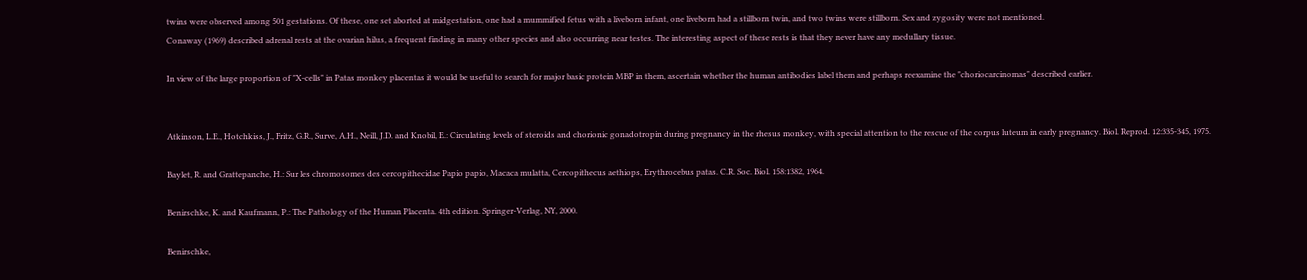twins were observed among 501 gestations. Of these, one set aborted at midgestation, one had a mummified fetus with a liveborn infant, one liveborn had a stillborn twin, and two twins were stillborn. Sex and zygosity were not mentioned.
Conaway (1969) described adrenal rests at the ovarian hilus, a frequent finding in many other species and also occurring near testes. The interesting aspect of these rests is that they never have any medullary tissue.

In view of the large proportion of "X-cells" in Patas monkey placentas it would be useful to search for major basic protein MBP in them, ascertain whether the human antibodies label them and perhaps reexamine the "choriocarcinomas" described earlier.


Atkinson, L.E., Hotchkiss, J., Fritz, G.R., Surve, A.H., Neill, J.D. and Knobil, E.: Circulating levels of steroids and chorionic gonadotropin during pregnancy in the rhesus monkey, with special attention to the rescue of the corpus luteum in early pregnancy. Biol. Reprod. 12:335-345, 1975.

Baylet, R. and Grattepanche, H.: Sur les chromosomes des cercopithecidae Papio papio, Macaca mulatta, Cercopithecus aethiops, Erythrocebus patas. C.R. Soc. Biol. 158:1382, 1964.

Benirschke, K. and Kaufmann, P.: The Pathology of the Human Placenta. 4th edition. Springer-Verlag, NY, 2000.

Benirschke,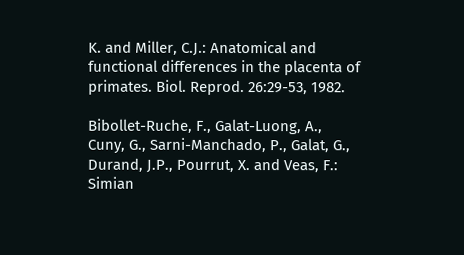K. and Miller, C.J.: Anatomical and functional differences in the placenta of primates. Biol. Reprod. 26:29-53, 1982.

Bibollet-Ruche, F., Galat-Luong, A., Cuny, G., Sarni-Manchado, P., Galat, G., Durand, J.P., Pourrut, X. and Veas, F.: Simian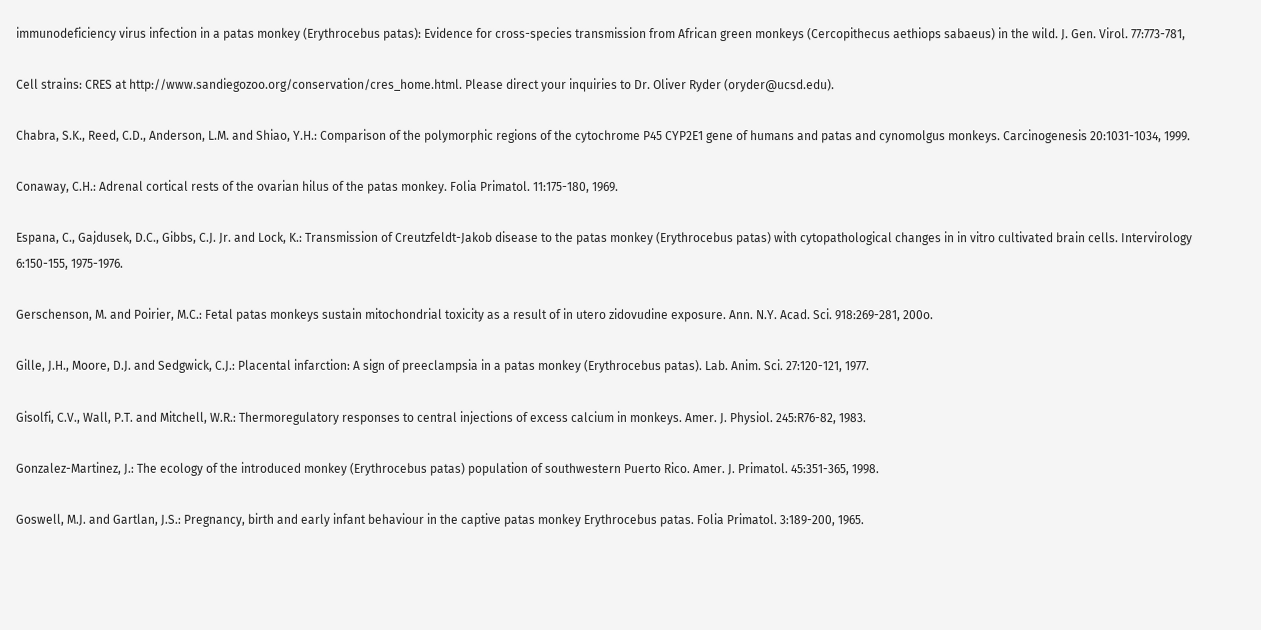immunodeficiency virus infection in a patas monkey (Erythrocebus patas): Evidence for cross-species transmission from African green monkeys (Cercopithecus aethiops sabaeus) in the wild. J. Gen. Virol. 77:773-781,

Cell strains: CRES at http://www.sandiegozoo.org/conservation/cres_home.html. Please direct your inquiries to Dr. Oliver Ryder (oryder@ucsd.edu).

Chabra, S.K., Reed, C.D., Anderson, L.M. and Shiao, Y.H.: Comparison of the polymorphic regions of the cytochrome P45 CYP2E1 gene of humans and patas and cynomolgus monkeys. Carcinogenesis 20:1031-1034, 1999.

Conaway, C.H.: Adrenal cortical rests of the ovarian hilus of the patas monkey. Folia Primatol. 11:175-180, 1969.

Espana, C., Gajdusek, D.C., Gibbs, C.J. Jr. and Lock, K.: Transmission of Creutzfeldt-Jakob disease to the patas monkey (Erythrocebus patas) with cytopathological changes in in vitro cultivated brain cells. Intervirology 6:150-155, 1975-1976.

Gerschenson, M. and Poirier, M.C.: Fetal patas monkeys sustain mitochondrial toxicity as a result of in utero zidovudine exposure. Ann. N.Y. Acad. Sci. 918:269-281, 200o.

Gille, J.H., Moore, D.J. and Sedgwick, C.J.: Placental infarction: A sign of preeclampsia in a patas monkey (Erythrocebus patas). Lab. Anim. Sci. 27:120-121, 1977.

Gisolfi, C.V., Wall, P.T. and Mitchell, W.R.: Thermoregulatory responses to central injections of excess calcium in monkeys. Amer. J. Physiol. 245:R76-82, 1983.

Gonzalez-Martinez, J.: The ecology of the introduced monkey (Erythrocebus patas) population of southwestern Puerto Rico. Amer. J. Primatol. 45:351-365, 1998.

Goswell, M.J. and Gartlan, J.S.: Pregnancy, birth and early infant behaviour in the captive patas monkey Erythrocebus patas. Folia Primatol. 3:189-200, 1965.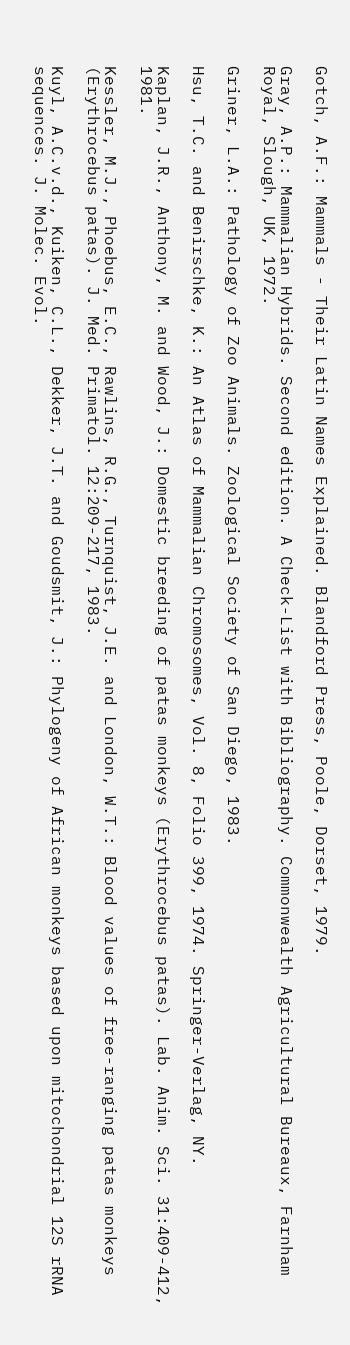Gotch, A.F.: Mammals - Their Latin Names Explained. Blandford Press, Poole, Dorset, 1979.

Gray, A.P.: Mammalian Hybrids. Second edition. A Check-List with Bibliography. Commonwealth Agricultural Bureaux, Farnham Royal, Slough, UK, 1972.

Griner, L.A.: Pathology of Zoo Animals. Zoological Society of San Diego, 1983.

Hsu, T.C. and Benirschke, K.: An Atlas of Mammalian Chromosomes, Vol. 8, Folio 399, 1974. Springer-Verlag, NY.

Kaplan, J.R., Anthony, M. and Wood, J.: Domestic breeding of patas monkeys (Erythrocebus patas). Lab. Anim. Sci. 31:409-412, 1981.

Kessler, M.J., Phoebus, E.C., Rawlins, R.G., Turnquist, J.E. and London, W.T.: Blood values of free-ranging patas monkeys (Erythrocebus patas). J. Med. Primatol. 12:209-217, 1983.

Kuyl, A.C.v.d., Kuiken, C.L., Dekker, J.T. and Goudsmit, J.: Phylogeny of African monkeys based upon mitochondrial 12S rRNA sequences. J. Molec. Evol.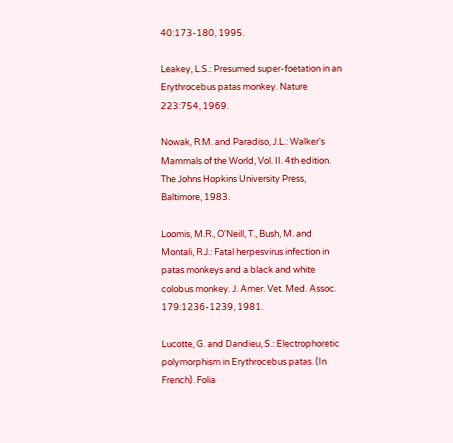40:173-180, 1995.

Leakey, L.S.: Presumed super-foetation in an Erythrocebus patas monkey. Nature 223:754, 1969.

Nowak, R.M. and Paradiso, J.L.: Walker's Mammals of the World, Vol. II. 4th edition. The Johns Hopkins University Press, Baltimore, 1983.

Loomis, M.R., O'Neill, T., Bush, M. and Montali, R.J.: Fatal herpesvirus infection in patas monkeys and a black and white colobus monkey. J. Amer. Vet. Med. Assoc. 179:1236-1239, 1981.

Lucotte, G. and Dandieu, S.: Electrophoretic polymorphism in Erythrocebus patas. (In French). Folia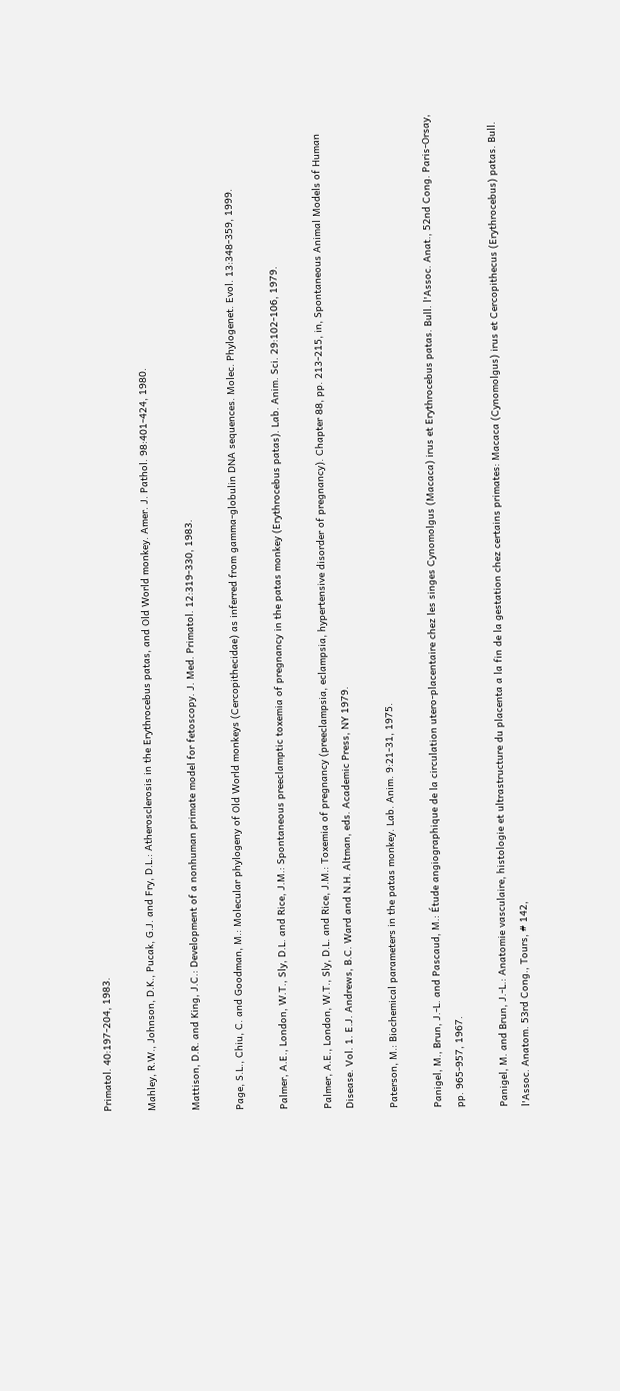Primatol. 40:197-204, 1983.

Mahley, R.W., Johnson, D.K., Pucak, G.J. and Fry, D.L.: Atherosclerosis in the Erythrocebus patas, and Old World monkey. Amer. J. Pathol. 98:401-424, 1980.

Mattison, D.R. and King, J.C.: Development of a nonhuman primate model for fetoscopy. J. Med. Primatol. 12:319-330, 1983.

Page, S.L., Chiu, C. and Goodman, M.: Molecular phylogeny of Old World monkeys (Cercopithecidae) as inferred from gamma-globulin DNA sequences. Molec. Phylogenet. Evol. 13:348-359, 1999.

Palmer, A.E., London, W.T., Sly, D.L. and Rice, J.M.: Spontaneous preeclamptic toxemia of pregnancy in the patas monkey (Erythrocebus patas). Lab. Anim. Sci. 29:102-106, 1979.

Palmer, A.E., London, W.T., Sly, D.L. and Rice, J.M.: Toxemia of pregnancy (preeclampsia, eclampsia, hypertensive disorder of pregnancy). Chapter 88, pp. 213-215, in, Spontaneous Animal Models of Human Disease. Vol. 1. E.J. Andrews, B.C. Ward and N.H. Altman, eds. Academic Press, NY 1979.

Paterson, M.: Biochemical parameters in the patas monkey. Lab. Anim. 9:21-31, 1975.

Panigel, M., Brun, J.-L. and Pascaud, M.: Étude angiographique de la circulation utero-placentaire chez les singes Cynomolgus (Macaca) irus et Erythrocebus patas. Bull. l'Assoc. Anat., 52nd Cong. Paris-Orsay, pp. 965-957, 1967.

Panigel, M. and Brun, J.-L.: Anatomie vasculaire, histologie et ultrastructure du placenta a la fin de la gestation chez certains primates: Macaca (Cynomolgus) irus et Cercopithecus (Erythrocebus) patas. Bull. l'Assoc. Anatom. 53rd Cong., Tours, # 142,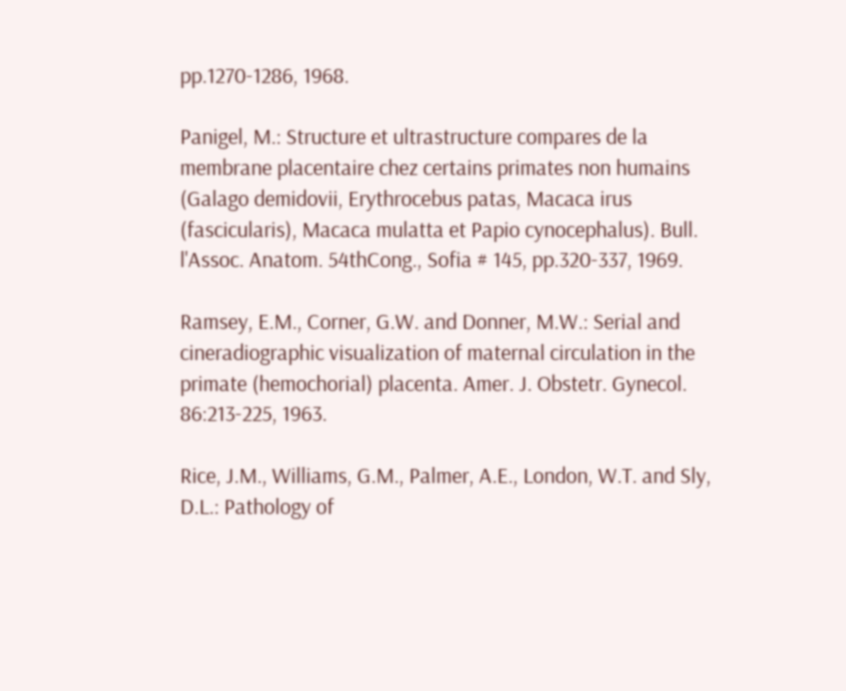pp.1270-1286, 1968.

Panigel, M.: Structure et ultrastructure compares de la membrane placentaire chez certains primates non humains (Galago demidovii, Erythrocebus patas, Macaca irus (fascicularis), Macaca mulatta et Papio cynocephalus). Bull. l'Assoc. Anatom. 54thCong., Sofia # 145, pp.320-337, 1969.

Ramsey, E.M., Corner, G.W. and Donner, M.W.: Serial and cineradiographic visualization of maternal circulation in the primate (hemochorial) placenta. Amer. J. Obstetr. Gynecol. 86:213-225, 1963.

Rice, J.M., Williams, G.M., Palmer, A.E., London, W.T. and Sly, D.L.: Pathology of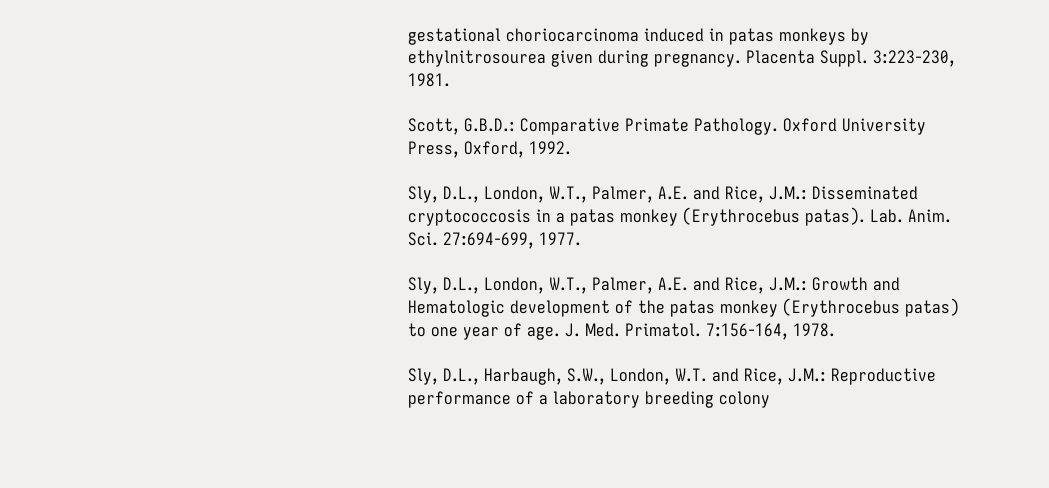gestational choriocarcinoma induced in patas monkeys by ethylnitrosourea given during pregnancy. Placenta Suppl. 3:223-230, 1981.

Scott, G.B.D.: Comparative Primate Pathology. Oxford University Press, Oxford, 1992.

Sly, D.L., London, W.T., Palmer, A.E. and Rice, J.M.: Disseminated cryptococcosis in a patas monkey (Erythrocebus patas). Lab. Anim. Sci. 27:694-699, 1977.

Sly, D.L., London, W.T., Palmer, A.E. and Rice, J.M.: Growth and Hematologic development of the patas monkey (Erythrocebus patas) to one year of age. J. Med. Primatol. 7:156-164, 1978.

Sly, D.L., Harbaugh, S.W., London, W.T. and Rice, J.M.: Reproductive performance of a laboratory breeding colony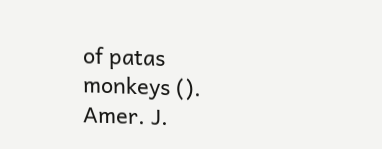of patas monkeys (). Amer. J.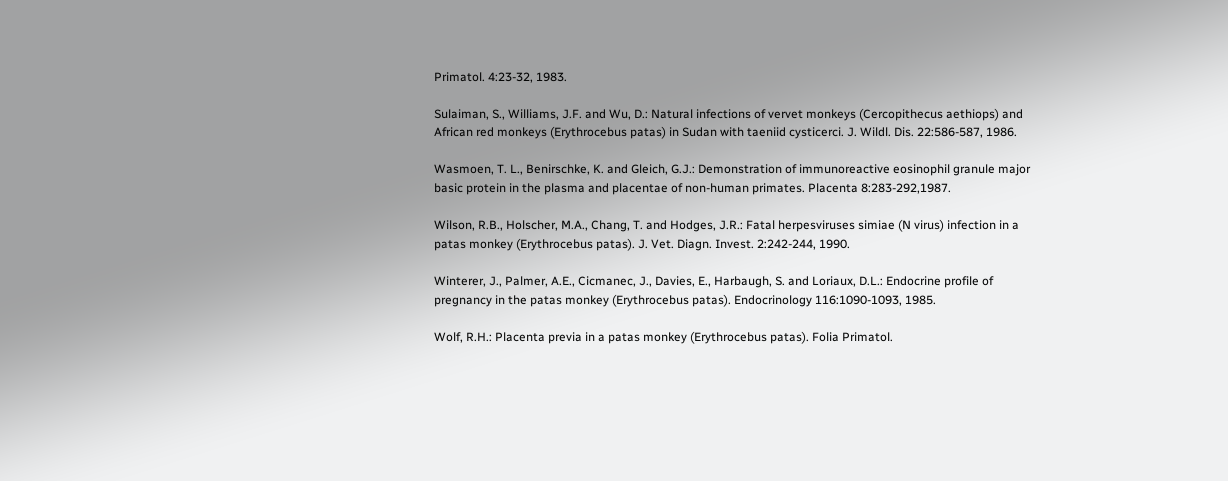Primatol. 4:23-32, 1983.

Sulaiman, S., Williams, J.F. and Wu, D.: Natural infections of vervet monkeys (Cercopithecus aethiops) and African red monkeys (Erythrocebus patas) in Sudan with taeniid cysticerci. J. Wildl. Dis. 22:586-587, 1986.

Wasmoen, T. L., Benirschke, K. and Gleich, G.J.: Demonstration of immunoreactive eosinophil granule major basic protein in the plasma and placentae of non-human primates. Placenta 8:283-292,1987.

Wilson, R.B., Holscher, M.A., Chang, T. and Hodges, J.R.: Fatal herpesviruses simiae (N virus) infection in a patas monkey (Erythrocebus patas). J. Vet. Diagn. Invest. 2:242-244, 1990.

Winterer, J., Palmer, A.E., Cicmanec, J., Davies, E., Harbaugh, S. and Loriaux, D.L.: Endocrine profile of pregnancy in the patas monkey (Erythrocebus patas). Endocrinology 116:1090-1093, 1985.

Wolf, R.H.: Placenta previa in a patas monkey (Erythrocebus patas). Folia Primatol.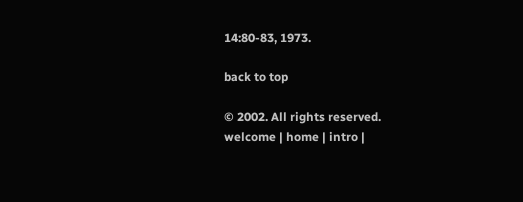14:80-83, 1973.

back to top

© 2002. All rights reserved.
welcome | home | intro |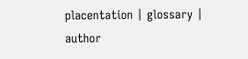placentation | glossary | author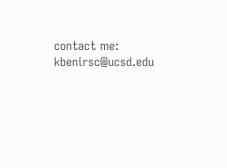contact me: kbenirsc@ucsd.edu